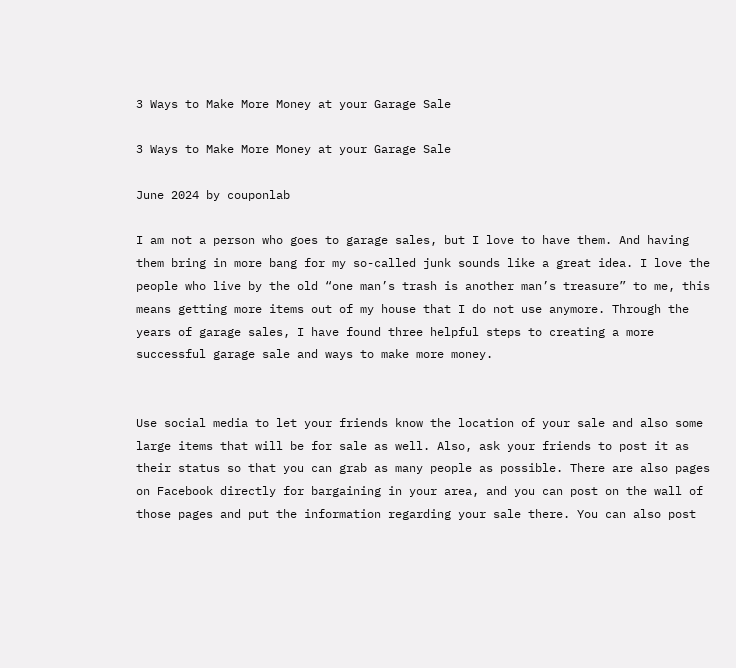3 Ways to Make More Money at your Garage Sale

3 Ways to Make More Money at your Garage Sale

June 2024 by couponlab

I am not a person who goes to garage sales, but I love to have them. And having them bring in more bang for my so-called junk sounds like a great idea. I love the people who live by the old “one man’s trash is another man’s treasure” to me, this means getting more items out of my house that I do not use anymore. Through the years of garage sales, I have found three helpful steps to creating a more successful garage sale and ways to make more money.


Use social media to let your friends know the location of your sale and also some large items that will be for sale as well. Also, ask your friends to post it as their status so that you can grab as many people as possible. There are also pages on Facebook directly for bargaining in your area, and you can post on the wall of those pages and put the information regarding your sale there. You can also post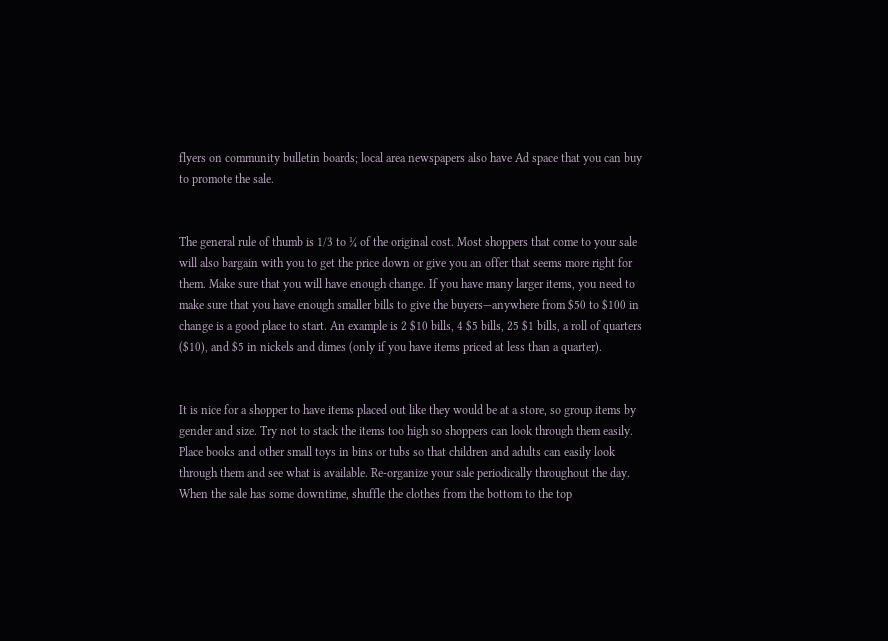flyers on community bulletin boards; local area newspapers also have Ad space that you can buy to promote the sale.


The general rule of thumb is 1/3 to ¼ of the original cost. Most shoppers that come to your sale will also bargain with you to get the price down or give you an offer that seems more right for them. Make sure that you will have enough change. If you have many larger items, you need to make sure that you have enough smaller bills to give the buyers—anywhere from $50 to $100 in change is a good place to start. An example is 2 $10 bills, 4 $5 bills, 25 $1 bills, a roll of quarters ($10), and $5 in nickels and dimes (only if you have items priced at less than a quarter).


It is nice for a shopper to have items placed out like they would be at a store, so group items by gender and size. Try not to stack the items too high so shoppers can look through them easily. Place books and other small toys in bins or tubs so that children and adults can easily look through them and see what is available. Re-organize your sale periodically throughout the day. When the sale has some downtime, shuffle the clothes from the bottom to the top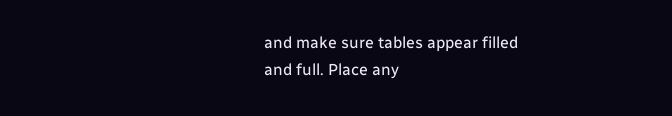and make sure tables appear filled and full. Place any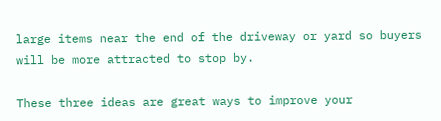large items near the end of the driveway or yard so buyers will be more attracted to stop by.

These three ideas are great ways to improve your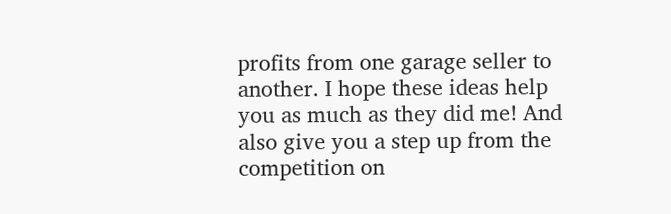profits from one garage seller to another. I hope these ideas help you as much as they did me! And also give you a step up from the competition on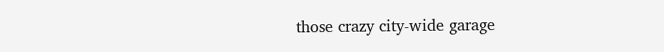those crazy city-wide garage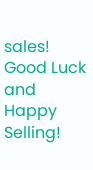sales! Good Luck and Happy Selling!